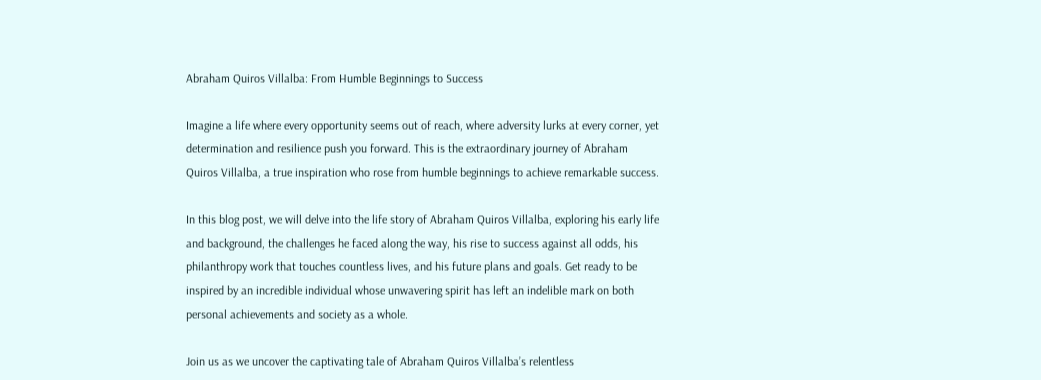Abraham Quiros Villalba: From Humble Beginnings to Success

Imagine a life where every opportunity seems out of reach, where adversity lurks at every corner, yet determination and resilience push you forward. This is the extraordinary journey of Abraham Quiros Villalba, a true inspiration who rose from humble beginnings to achieve remarkable success.

In this blog post, we will delve into the life story of Abraham Quiros Villalba, exploring his early life and background, the challenges he faced along the way, his rise to success against all odds, his philanthropy work that touches countless lives, and his future plans and goals. Get ready to be inspired by an incredible individual whose unwavering spirit has left an indelible mark on both personal achievements and society as a whole.

Join us as we uncover the captivating tale of Abraham Quiros Villalba’s relentless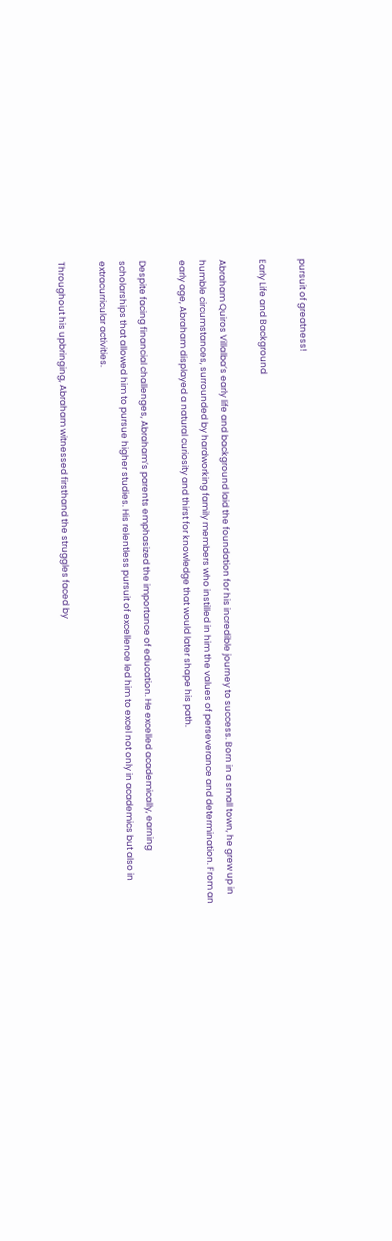pursuit of greatness!

Early Life and Background

Abraham Quiros Villalba’s early life and background laid the foundation for his incredible journey to success. Born in a small town, he grew up in humble circumstances, surrounded by hardworking family members who instilled in him the values of perseverance and determination. From an early age, Abraham displayed a natural curiosity and thirst for knowledge that would later shape his path.

Despite facing financial challenges, Abraham’s parents emphasized the importance of education. He excelled academically, earning scholarships that allowed him to pursue higher studies. His relentless pursuit of excellence led him to excel not only in academics but also in extracurricular activities.

Throughout his upbringing, Abraham witnessed firsthand the struggles faced by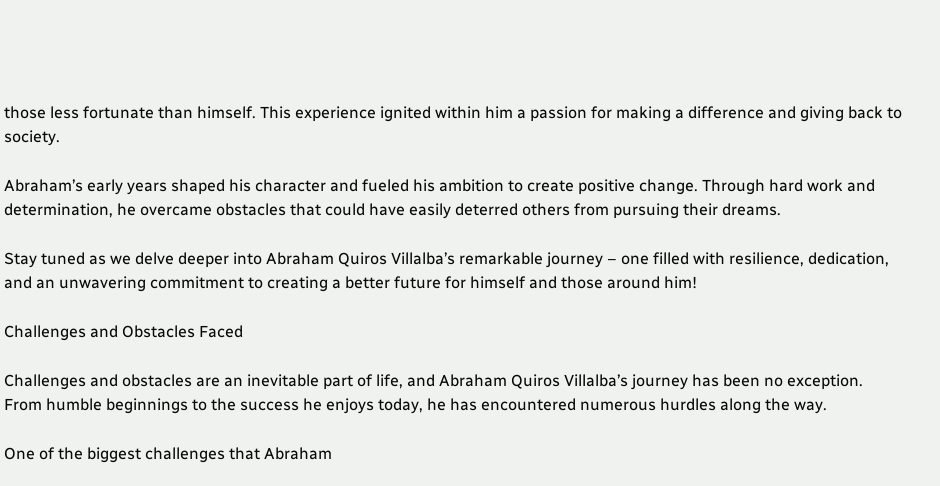those less fortunate than himself. This experience ignited within him a passion for making a difference and giving back to society.

Abraham’s early years shaped his character and fueled his ambition to create positive change. Through hard work and determination, he overcame obstacles that could have easily deterred others from pursuing their dreams.

Stay tuned as we delve deeper into Abraham Quiros Villalba’s remarkable journey – one filled with resilience, dedication, and an unwavering commitment to creating a better future for himself and those around him!

Challenges and Obstacles Faced

Challenges and obstacles are an inevitable part of life, and Abraham Quiros Villalba’s journey has been no exception. From humble beginnings to the success he enjoys today, he has encountered numerous hurdles along the way.

One of the biggest challenges that Abraham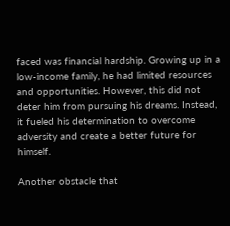faced was financial hardship. Growing up in a low-income family, he had limited resources and opportunities. However, this did not deter him from pursuing his dreams. Instead, it fueled his determination to overcome adversity and create a better future for himself.

Another obstacle that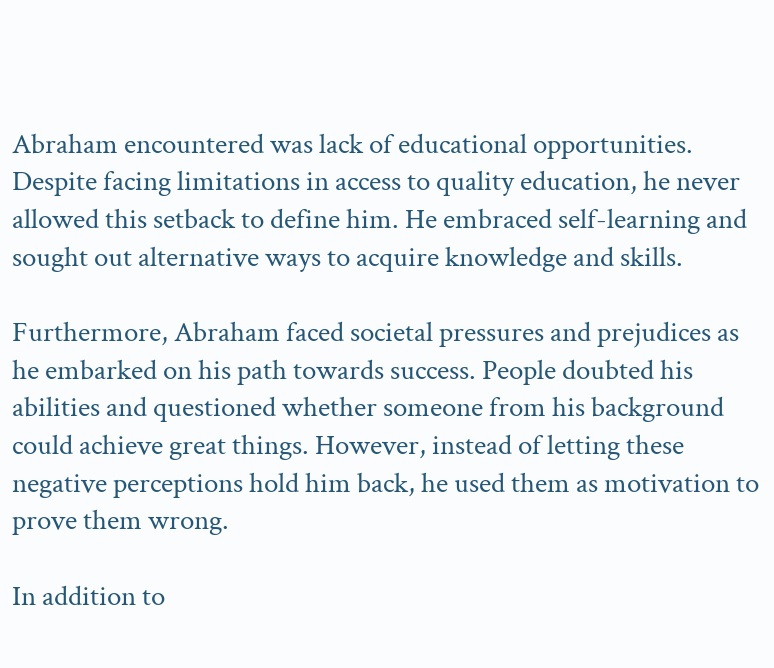Abraham encountered was lack of educational opportunities. Despite facing limitations in access to quality education, he never allowed this setback to define him. He embraced self-learning and sought out alternative ways to acquire knowledge and skills.

Furthermore, Abraham faced societal pressures and prejudices as he embarked on his path towards success. People doubted his abilities and questioned whether someone from his background could achieve great things. However, instead of letting these negative perceptions hold him back, he used them as motivation to prove them wrong.

In addition to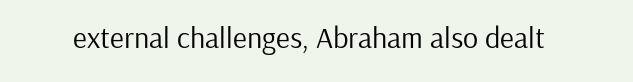external challenges, Abraham also dealt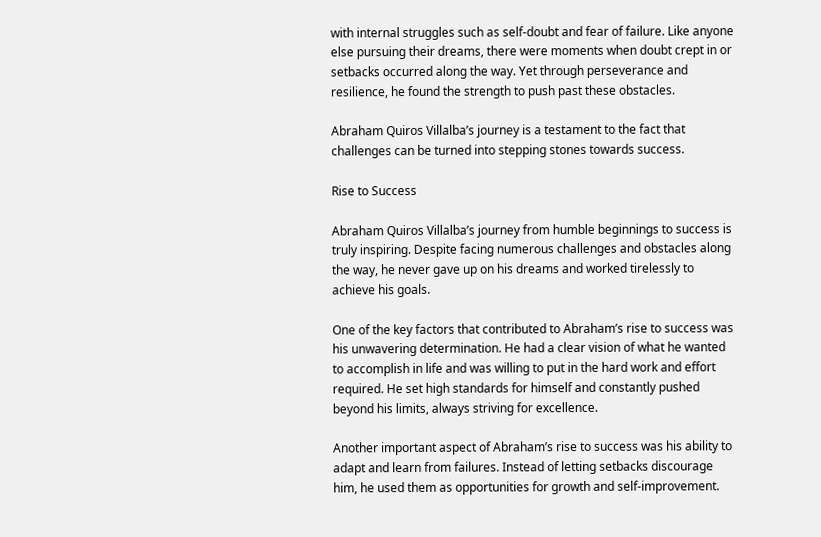with internal struggles such as self-doubt and fear of failure. Like anyone else pursuing their dreams, there were moments when doubt crept in or setbacks occurred along the way. Yet through perseverance and resilience, he found the strength to push past these obstacles.

Abraham Quiros Villalba’s journey is a testament to the fact that challenges can be turned into stepping stones towards success.

Rise to Success

Abraham Quiros Villalba’s journey from humble beginnings to success is truly inspiring. Despite facing numerous challenges and obstacles along the way, he never gave up on his dreams and worked tirelessly to achieve his goals.

One of the key factors that contributed to Abraham’s rise to success was his unwavering determination. He had a clear vision of what he wanted to accomplish in life and was willing to put in the hard work and effort required. He set high standards for himself and constantly pushed beyond his limits, always striving for excellence.

Another important aspect of Abraham’s rise to success was his ability to adapt and learn from failures. Instead of letting setbacks discourage him, he used them as opportunities for growth and self-improvement.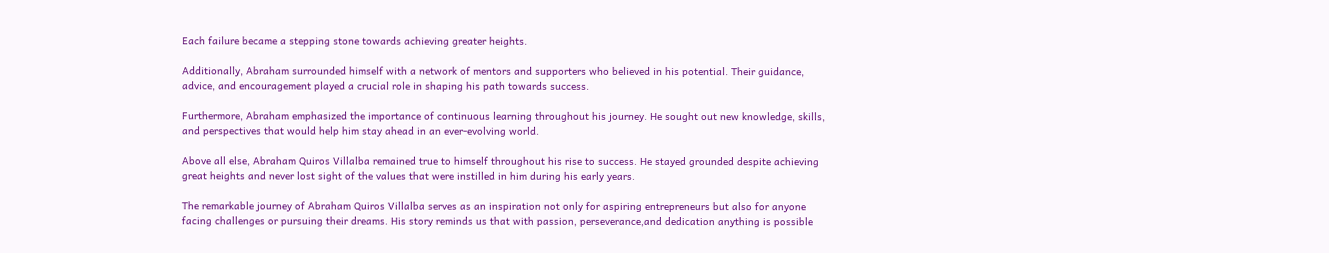Each failure became a stepping stone towards achieving greater heights.

Additionally, Abraham surrounded himself with a network of mentors and supporters who believed in his potential. Their guidance, advice, and encouragement played a crucial role in shaping his path towards success.

Furthermore, Abraham emphasized the importance of continuous learning throughout his journey. He sought out new knowledge, skills, and perspectives that would help him stay ahead in an ever-evolving world.

Above all else, Abraham Quiros Villalba remained true to himself throughout his rise to success. He stayed grounded despite achieving great heights and never lost sight of the values that were instilled in him during his early years.

The remarkable journey of Abraham Quiros Villalba serves as an inspiration not only for aspiring entrepreneurs but also for anyone facing challenges or pursuing their dreams. His story reminds us that with passion, perseverance,and dedication anything is possible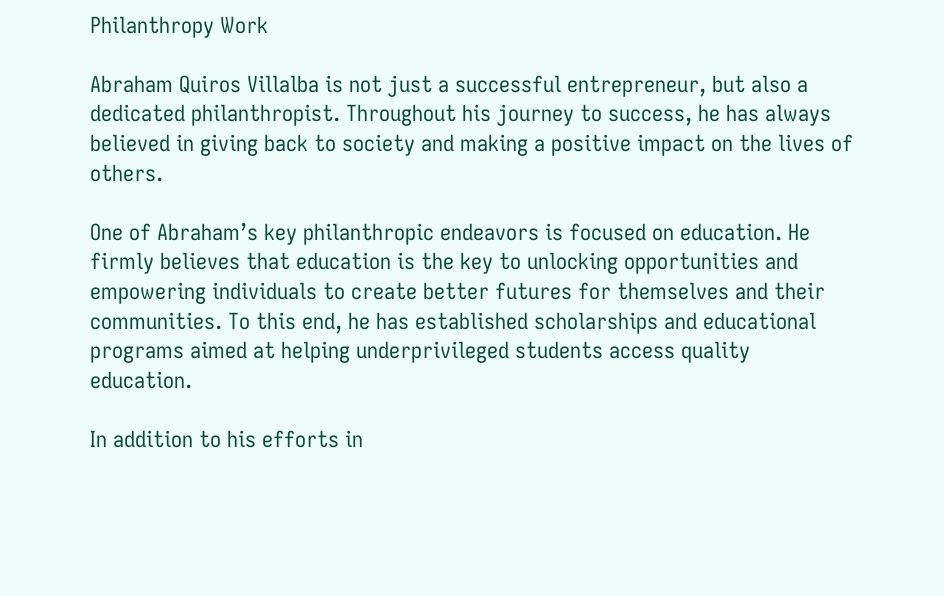Philanthropy Work

Abraham Quiros Villalba is not just a successful entrepreneur, but also a dedicated philanthropist. Throughout his journey to success, he has always believed in giving back to society and making a positive impact on the lives of others.

One of Abraham’s key philanthropic endeavors is focused on education. He firmly believes that education is the key to unlocking opportunities and empowering individuals to create better futures for themselves and their communities. To this end, he has established scholarships and educational programs aimed at helping underprivileged students access quality education.

In addition to his efforts in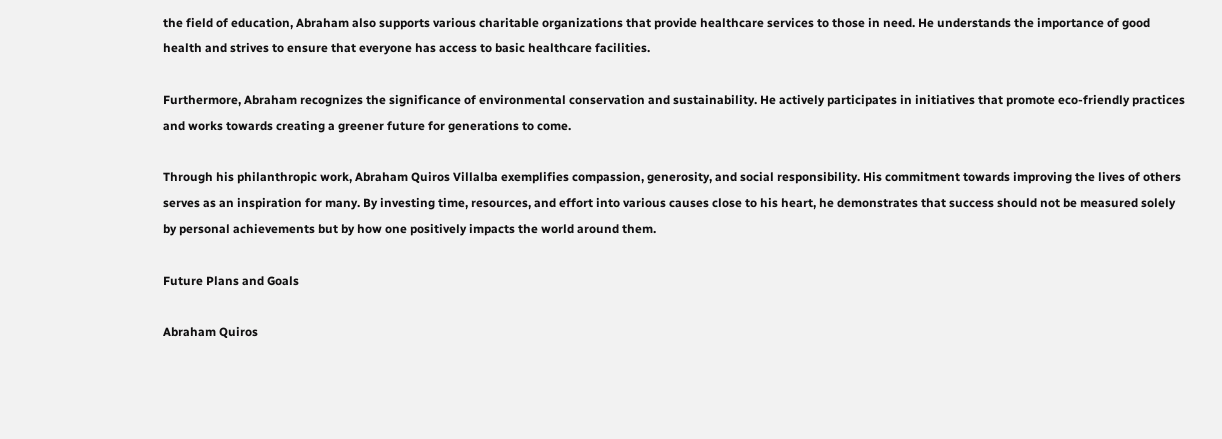the field of education, Abraham also supports various charitable organizations that provide healthcare services to those in need. He understands the importance of good health and strives to ensure that everyone has access to basic healthcare facilities.

Furthermore, Abraham recognizes the significance of environmental conservation and sustainability. He actively participates in initiatives that promote eco-friendly practices and works towards creating a greener future for generations to come.

Through his philanthropic work, Abraham Quiros Villalba exemplifies compassion, generosity, and social responsibility. His commitment towards improving the lives of others serves as an inspiration for many. By investing time, resources, and effort into various causes close to his heart, he demonstrates that success should not be measured solely by personal achievements but by how one positively impacts the world around them.

Future Plans and Goals

Abraham Quiros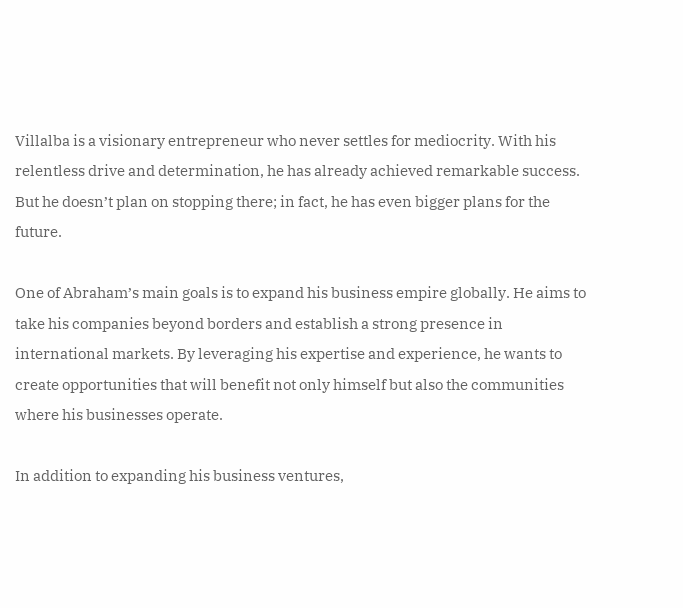Villalba is a visionary entrepreneur who never settles for mediocrity. With his relentless drive and determination, he has already achieved remarkable success. But he doesn’t plan on stopping there; in fact, he has even bigger plans for the future.

One of Abraham’s main goals is to expand his business empire globally. He aims to take his companies beyond borders and establish a strong presence in international markets. By leveraging his expertise and experience, he wants to create opportunities that will benefit not only himself but also the communities where his businesses operate.

In addition to expanding his business ventures,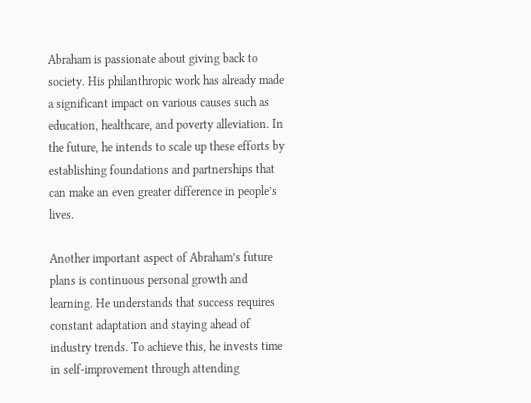Abraham is passionate about giving back to society. His philanthropic work has already made a significant impact on various causes such as education, healthcare, and poverty alleviation. In the future, he intends to scale up these efforts by establishing foundations and partnerships that can make an even greater difference in people’s lives.

Another important aspect of Abraham’s future plans is continuous personal growth and learning. He understands that success requires constant adaptation and staying ahead of industry trends. To achieve this, he invests time in self-improvement through attending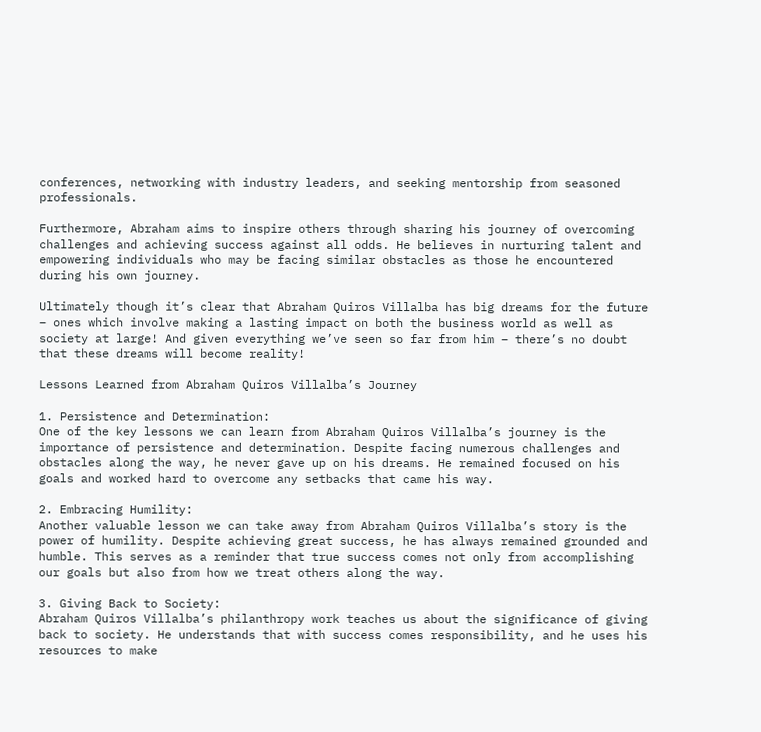conferences, networking with industry leaders, and seeking mentorship from seasoned professionals.

Furthermore, Abraham aims to inspire others through sharing his journey of overcoming challenges and achieving success against all odds. He believes in nurturing talent and empowering individuals who may be facing similar obstacles as those he encountered during his own journey.

Ultimately though it’s clear that Abraham Quiros Villalba has big dreams for the future – ones which involve making a lasting impact on both the business world as well as society at large! And given everything we’ve seen so far from him – there’s no doubt that these dreams will become reality!

Lessons Learned from Abraham Quiros Villalba’s Journey

1. Persistence and Determination:
One of the key lessons we can learn from Abraham Quiros Villalba’s journey is the importance of persistence and determination. Despite facing numerous challenges and obstacles along the way, he never gave up on his dreams. He remained focused on his goals and worked hard to overcome any setbacks that came his way.

2. Embracing Humility:
Another valuable lesson we can take away from Abraham Quiros Villalba’s story is the power of humility. Despite achieving great success, he has always remained grounded and humble. This serves as a reminder that true success comes not only from accomplishing our goals but also from how we treat others along the way.

3. Giving Back to Society:
Abraham Quiros Villalba’s philanthropy work teaches us about the significance of giving back to society. He understands that with success comes responsibility, and he uses his resources to make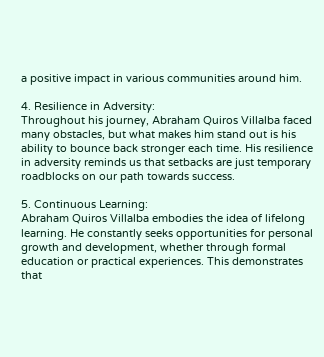a positive impact in various communities around him.

4. Resilience in Adversity:
Throughout his journey, Abraham Quiros Villalba faced many obstacles, but what makes him stand out is his ability to bounce back stronger each time. His resilience in adversity reminds us that setbacks are just temporary roadblocks on our path towards success.

5. Continuous Learning:
Abraham Quiros Villalba embodies the idea of lifelong learning. He constantly seeks opportunities for personal growth and development, whether through formal education or practical experiences. This demonstrates that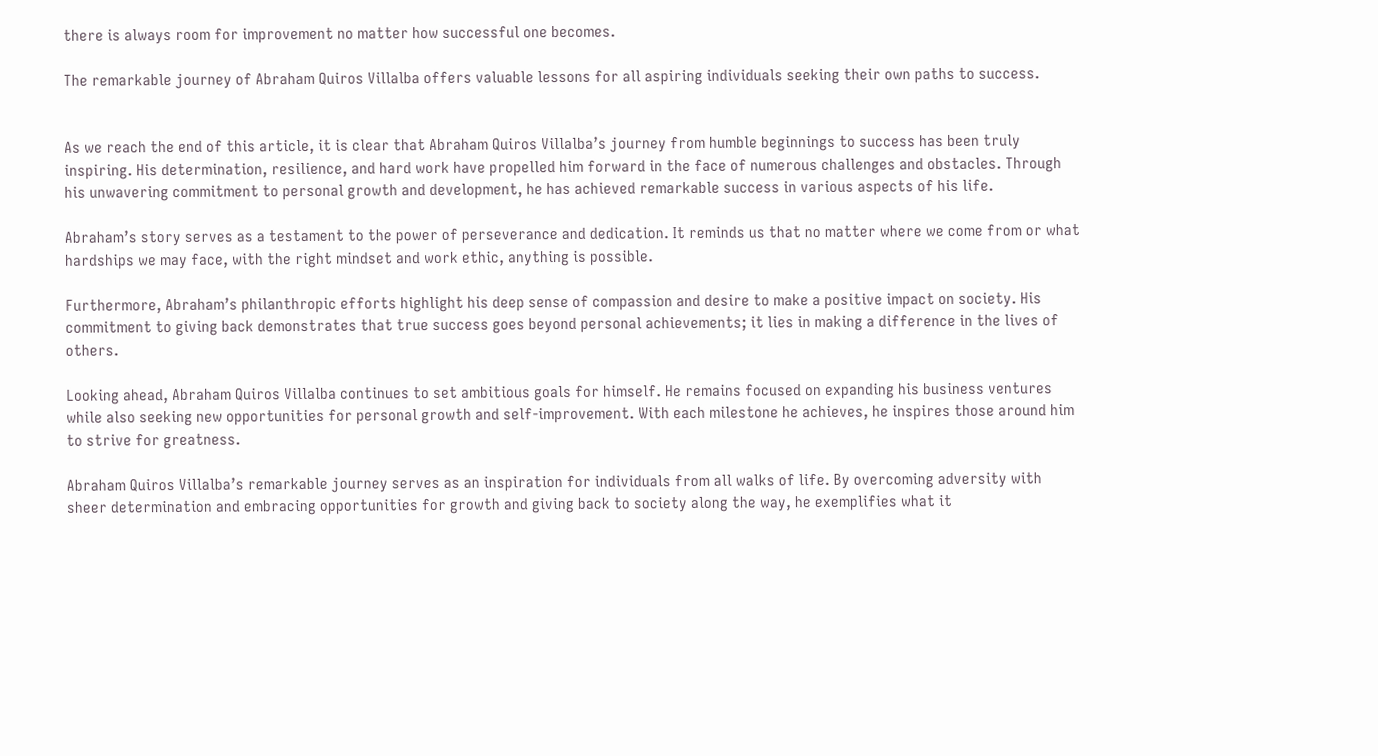there is always room for improvement no matter how successful one becomes.

The remarkable journey of Abraham Quiros Villalba offers valuable lessons for all aspiring individuals seeking their own paths to success.


As we reach the end of this article, it is clear that Abraham Quiros Villalba’s journey from humble beginnings to success has been truly inspiring. His determination, resilience, and hard work have propelled him forward in the face of numerous challenges and obstacles. Through his unwavering commitment to personal growth and development, he has achieved remarkable success in various aspects of his life.

Abraham’s story serves as a testament to the power of perseverance and dedication. It reminds us that no matter where we come from or what hardships we may face, with the right mindset and work ethic, anything is possible.

Furthermore, Abraham’s philanthropic efforts highlight his deep sense of compassion and desire to make a positive impact on society. His commitment to giving back demonstrates that true success goes beyond personal achievements; it lies in making a difference in the lives of others.

Looking ahead, Abraham Quiros Villalba continues to set ambitious goals for himself. He remains focused on expanding his business ventures while also seeking new opportunities for personal growth and self-improvement. With each milestone he achieves, he inspires those around him to strive for greatness.

Abraham Quiros Villalba’s remarkable journey serves as an inspiration for individuals from all walks of life. By overcoming adversity with sheer determination and embracing opportunities for growth and giving back to society along the way, he exemplifies what it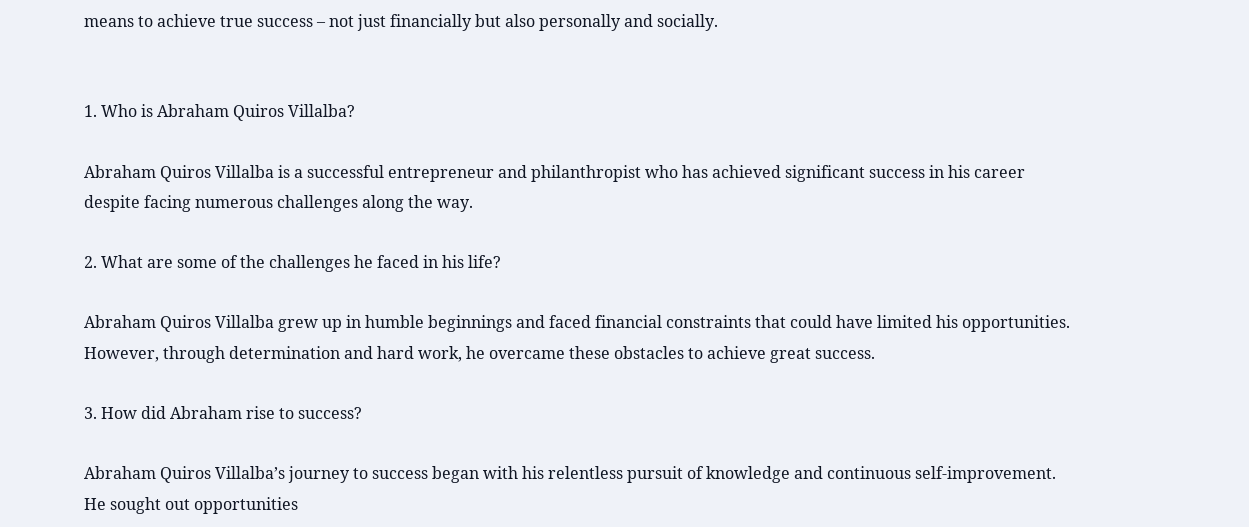means to achieve true success – not just financially but also personally and socially.


1. Who is Abraham Quiros Villalba?

Abraham Quiros Villalba is a successful entrepreneur and philanthropist who has achieved significant success in his career despite facing numerous challenges along the way.

2. What are some of the challenges he faced in his life?

Abraham Quiros Villalba grew up in humble beginnings and faced financial constraints that could have limited his opportunities. However, through determination and hard work, he overcame these obstacles to achieve great success.

3. How did Abraham rise to success?

Abraham Quiros Villalba’s journey to success began with his relentless pursuit of knowledge and continuous self-improvement. He sought out opportunities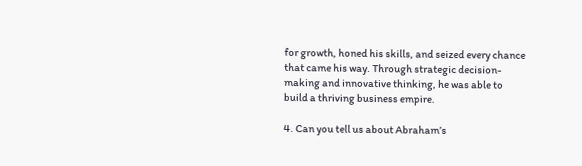for growth, honed his skills, and seized every chance that came his way. Through strategic decision-making and innovative thinking, he was able to build a thriving business empire.

4. Can you tell us about Abraham’s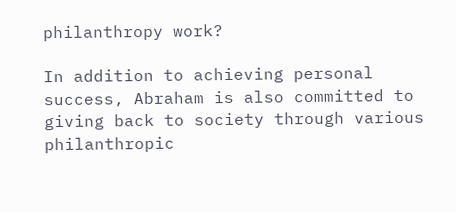philanthropy work?

In addition to achieving personal success, Abraham is also committed to giving back to society through various philanthropic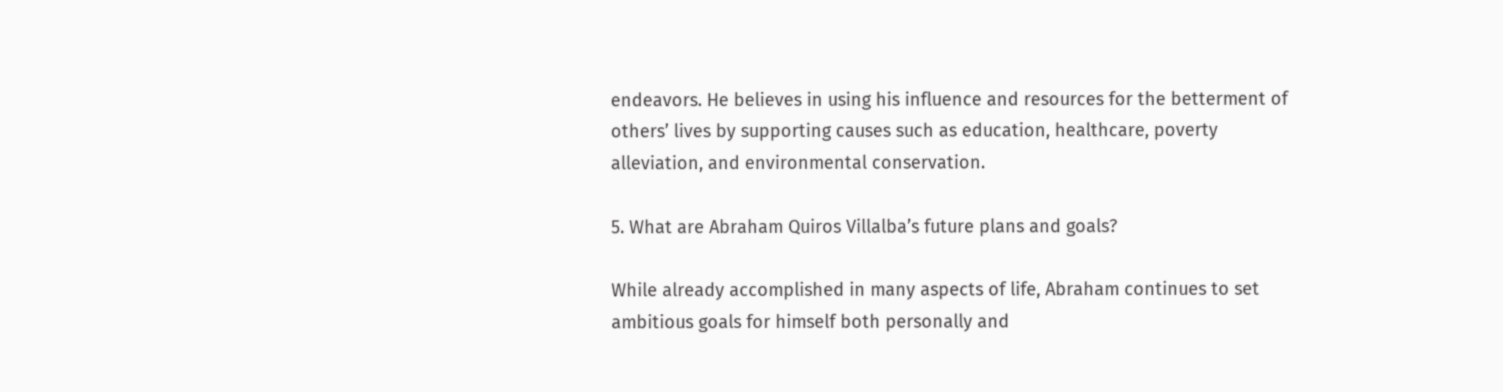endeavors. He believes in using his influence and resources for the betterment of others’ lives by supporting causes such as education, healthcare, poverty alleviation, and environmental conservation.

5. What are Abraham Quiros Villalba’s future plans and goals?

While already accomplished in many aspects of life, Abraham continues to set ambitious goals for himself both personally and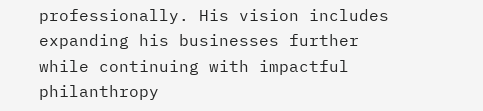professionally. His vision includes expanding his businesses further while continuing with impactful philanthropy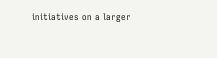initiatives on a larger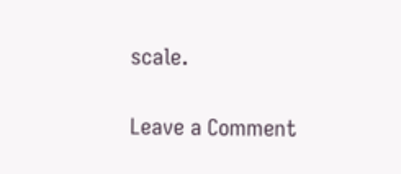scale.

Leave a Comment